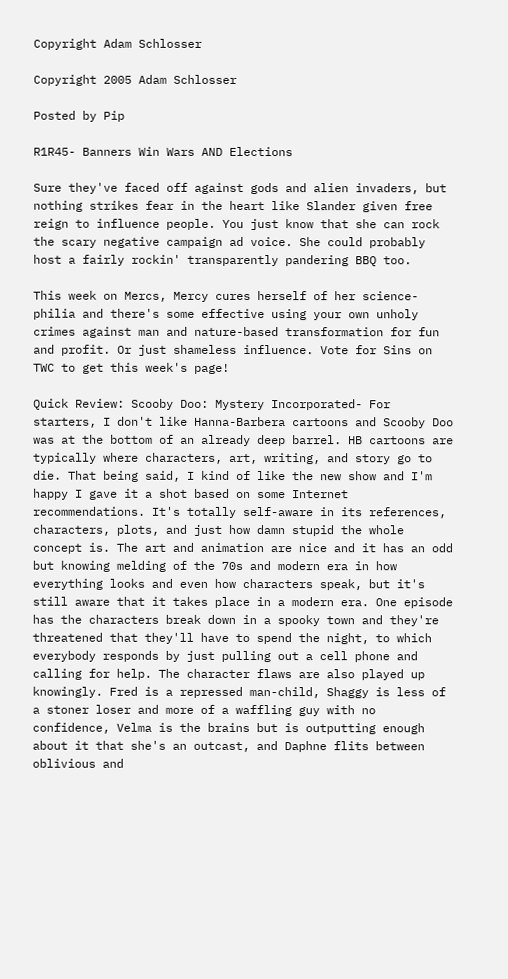Copyright Adam Schlosser

Copyright 2005 Adam Schlosser

Posted by Pip

R1R45- Banners Win Wars AND Elections

Sure they've faced off against gods and alien invaders, but nothing strikes fear in the heart like Slander given free reign to influence people. You just know that she can rock the scary negative campaign ad voice. She could probably host a fairly rockin' transparently pandering BBQ too.

This week on Mercs, Mercy cures herself of her science-philia and there's some effective using your own unholy crimes against man and nature-based transformation for fun and profit. Or just shameless influence. Vote for Sins on TWC to get this week's page!

Quick Review: Scooby Doo: Mystery Incorporated- For starters, I don't like Hanna-Barbera cartoons and Scooby Doo was at the bottom of an already deep barrel. HB cartoons are typically where characters, art, writing, and story go to die. That being said, I kind of like the new show and I'm happy I gave it a shot based on some Internet recommendations. It's totally self-aware in its references, characters, plots, and just how damn stupid the whole concept is. The art and animation are nice and it has an odd but knowing melding of the 70s and modern era in how everything looks and even how characters speak, but it's still aware that it takes place in a modern era. One episode has the characters break down in a spooky town and they're threatened that they'll have to spend the night, to which everybody responds by just pulling out a cell phone and calling for help. The character flaws are also played up knowingly. Fred is a repressed man-child, Shaggy is less of a stoner loser and more of a waffling guy with no confidence, Velma is the brains but is outputting enough about it that she's an outcast, and Daphne flits between oblivious and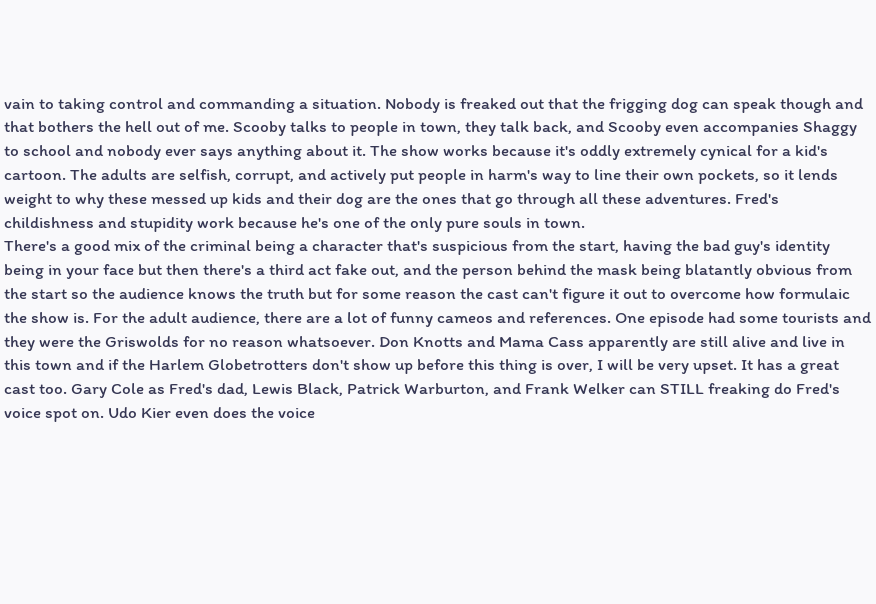vain to taking control and commanding a situation. Nobody is freaked out that the frigging dog can speak though and that bothers the hell out of me. Scooby talks to people in town, they talk back, and Scooby even accompanies Shaggy to school and nobody ever says anything about it. The show works because it's oddly extremely cynical for a kid's cartoon. The adults are selfish, corrupt, and actively put people in harm's way to line their own pockets, so it lends weight to why these messed up kids and their dog are the ones that go through all these adventures. Fred's childishness and stupidity work because he's one of the only pure souls in town.
There's a good mix of the criminal being a character that's suspicious from the start, having the bad guy's identity being in your face but then there's a third act fake out, and the person behind the mask being blatantly obvious from the start so the audience knows the truth but for some reason the cast can't figure it out to overcome how formulaic the show is. For the adult audience, there are a lot of funny cameos and references. One episode had some tourists and they were the Griswolds for no reason whatsoever. Don Knotts and Mama Cass apparently are still alive and live in this town and if the Harlem Globetrotters don't show up before this thing is over, I will be very upset. It has a great cast too. Gary Cole as Fred's dad, Lewis Black, Patrick Warburton, and Frank Welker can STILL freaking do Fred's voice spot on. Udo Kier even does the voice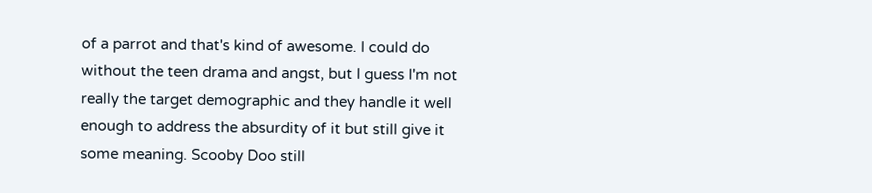of a parrot and that's kind of awesome. I could do without the teen drama and angst, but I guess I'm not really the target demographic and they handle it well enough to address the absurdity of it but still give it some meaning. Scooby Doo still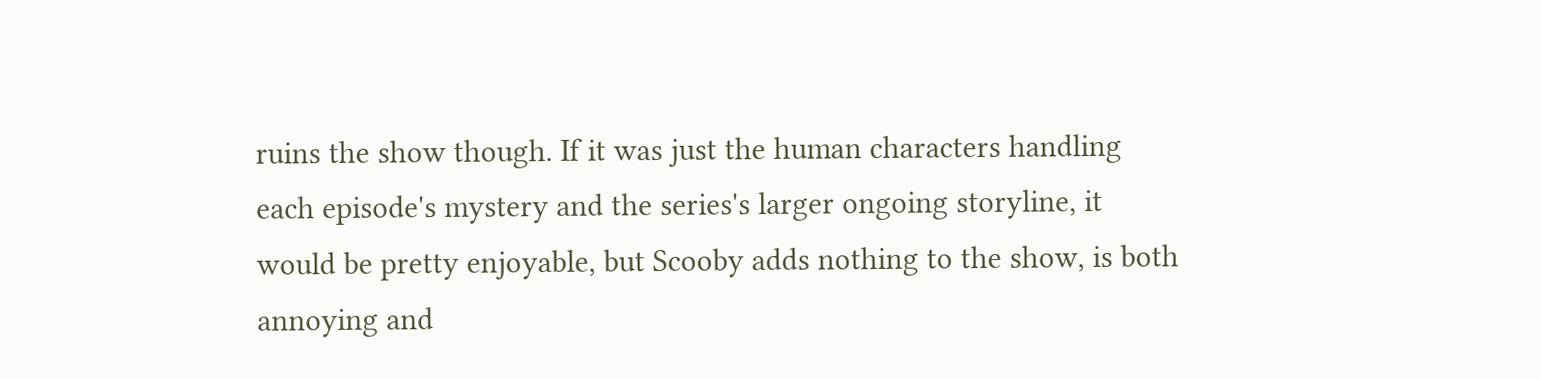ruins the show though. If it was just the human characters handling each episode's mystery and the series's larger ongoing storyline, it would be pretty enjoyable, but Scooby adds nothing to the show, is both annoying and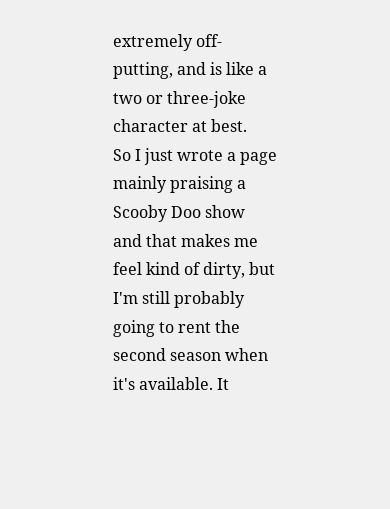extremely off-putting, and is like a two or three-joke character at best.
So I just wrote a page mainly praising a Scooby Doo show and that makes me feel kind of dirty, but I'm still probably going to rent the second season when it's available. It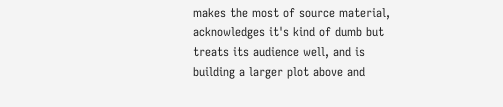makes the most of source material, acknowledges it's kind of dumb but treats its audience well, and is building a larger plot above and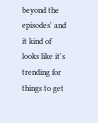beyond the episodes' and it kind of looks like it's trending for things to get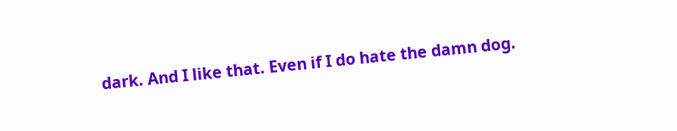dark. And I like that. Even if I do hate the damn dog.